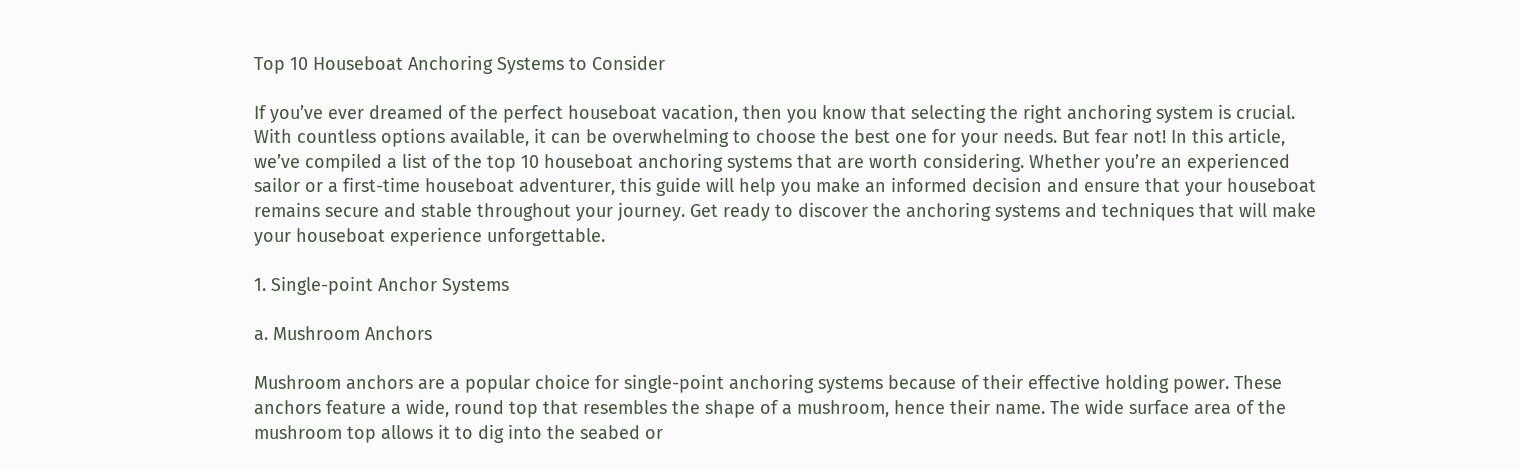Top 10 Houseboat Anchoring Systems to Consider

If you’ve ever dreamed of the perfect houseboat vacation, then you know that selecting the right anchoring system is crucial. With countless options available, it can be overwhelming to choose the best one for your needs. But fear not! In this article, we’ve compiled a list of the top 10 houseboat anchoring systems that are worth considering. Whether you’re an experienced sailor or a first-time houseboat adventurer, this guide will help you make an informed decision and ensure that your houseboat remains secure and stable throughout your journey. Get ready to discover the anchoring systems and techniques that will make your houseboat experience unforgettable.

1. Single-point Anchor Systems

a. Mushroom Anchors

Mushroom anchors are a popular choice for single-point anchoring systems because of their effective holding power. These anchors feature a wide, round top that resembles the shape of a mushroom, hence their name. The wide surface area of the mushroom top allows it to dig into the seabed or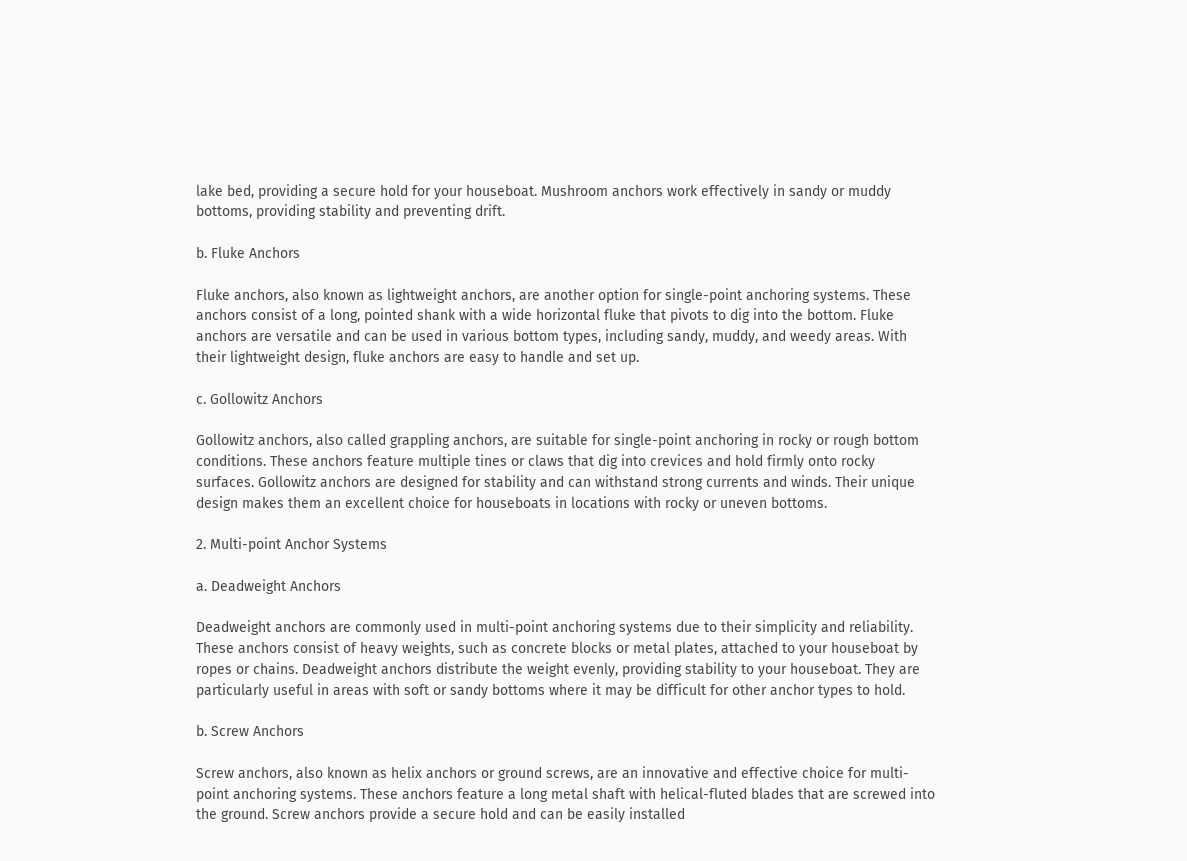lake bed, providing a secure hold for your houseboat. Mushroom anchors work effectively in sandy or muddy bottoms, providing stability and preventing drift.

b. Fluke Anchors

Fluke anchors, also known as lightweight anchors, are another option for single-point anchoring systems. These anchors consist of a long, pointed shank with a wide horizontal fluke that pivots to dig into the bottom. Fluke anchors are versatile and can be used in various bottom types, including sandy, muddy, and weedy areas. With their lightweight design, fluke anchors are easy to handle and set up.

c. Gollowitz Anchors

Gollowitz anchors, also called grappling anchors, are suitable for single-point anchoring in rocky or rough bottom conditions. These anchors feature multiple tines or claws that dig into crevices and hold firmly onto rocky surfaces. Gollowitz anchors are designed for stability and can withstand strong currents and winds. Their unique design makes them an excellent choice for houseboats in locations with rocky or uneven bottoms.

2. Multi-point Anchor Systems

a. Deadweight Anchors

Deadweight anchors are commonly used in multi-point anchoring systems due to their simplicity and reliability. These anchors consist of heavy weights, such as concrete blocks or metal plates, attached to your houseboat by ropes or chains. Deadweight anchors distribute the weight evenly, providing stability to your houseboat. They are particularly useful in areas with soft or sandy bottoms where it may be difficult for other anchor types to hold.

b. Screw Anchors

Screw anchors, also known as helix anchors or ground screws, are an innovative and effective choice for multi-point anchoring systems. These anchors feature a long metal shaft with helical-fluted blades that are screwed into the ground. Screw anchors provide a secure hold and can be easily installed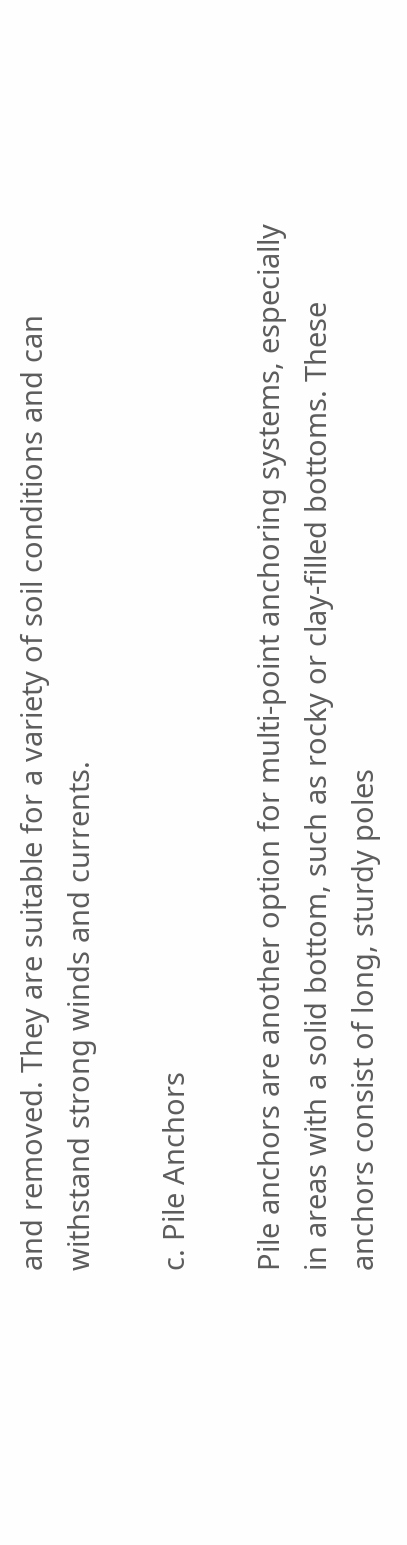and removed. They are suitable for a variety of soil conditions and can withstand strong winds and currents.

c. Pile Anchors

Pile anchors are another option for multi-point anchoring systems, especially in areas with a solid bottom, such as rocky or clay-filled bottoms. These anchors consist of long, sturdy poles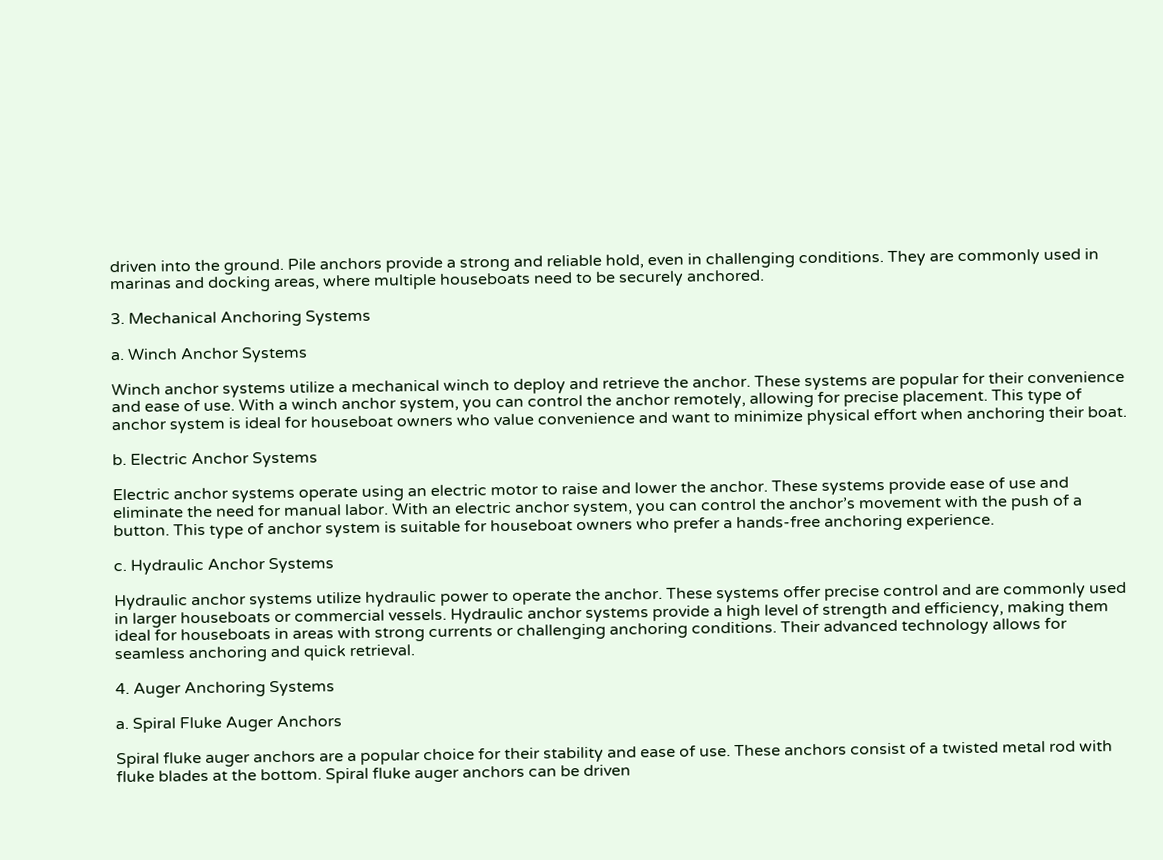driven into the ground. Pile anchors provide a strong and reliable hold, even in challenging conditions. They are commonly used in marinas and docking areas, where multiple houseboats need to be securely anchored.

3. Mechanical Anchoring Systems

a. Winch Anchor Systems

Winch anchor systems utilize a mechanical winch to deploy and retrieve the anchor. These systems are popular for their convenience and ease of use. With a winch anchor system, you can control the anchor remotely, allowing for precise placement. This type of anchor system is ideal for houseboat owners who value convenience and want to minimize physical effort when anchoring their boat.

b. Electric Anchor Systems

Electric anchor systems operate using an electric motor to raise and lower the anchor. These systems provide ease of use and eliminate the need for manual labor. With an electric anchor system, you can control the anchor’s movement with the push of a button. This type of anchor system is suitable for houseboat owners who prefer a hands-free anchoring experience.

c. Hydraulic Anchor Systems

Hydraulic anchor systems utilize hydraulic power to operate the anchor. These systems offer precise control and are commonly used in larger houseboats or commercial vessels. Hydraulic anchor systems provide a high level of strength and efficiency, making them ideal for houseboats in areas with strong currents or challenging anchoring conditions. Their advanced technology allows for seamless anchoring and quick retrieval.

4. Auger Anchoring Systems

a. Spiral Fluke Auger Anchors

Spiral fluke auger anchors are a popular choice for their stability and ease of use. These anchors consist of a twisted metal rod with fluke blades at the bottom. Spiral fluke auger anchors can be driven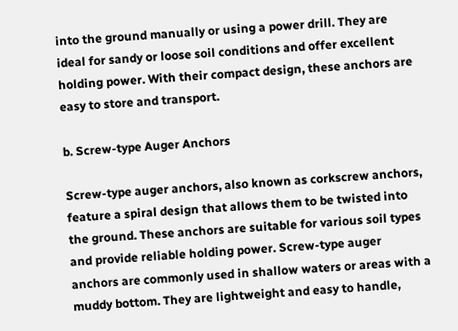into the ground manually or using a power drill. They are ideal for sandy or loose soil conditions and offer excellent holding power. With their compact design, these anchors are easy to store and transport.

b. Screw-type Auger Anchors

Screw-type auger anchors, also known as corkscrew anchors, feature a spiral design that allows them to be twisted into the ground. These anchors are suitable for various soil types and provide reliable holding power. Screw-type auger anchors are commonly used in shallow waters or areas with a muddy bottom. They are lightweight and easy to handle,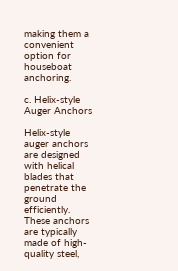making them a convenient option for houseboat anchoring.

c. Helix-style Auger Anchors

Helix-style auger anchors are designed with helical blades that penetrate the ground efficiently. These anchors are typically made of high-quality steel,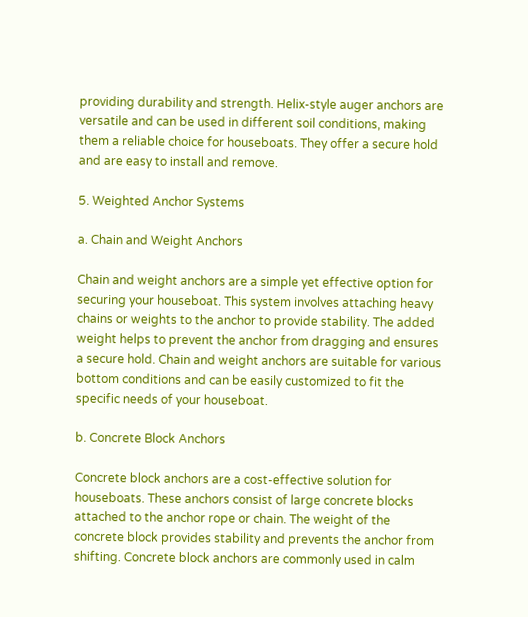providing durability and strength. Helix-style auger anchors are versatile and can be used in different soil conditions, making them a reliable choice for houseboats. They offer a secure hold and are easy to install and remove.

5. Weighted Anchor Systems

a. Chain and Weight Anchors

Chain and weight anchors are a simple yet effective option for securing your houseboat. This system involves attaching heavy chains or weights to the anchor to provide stability. The added weight helps to prevent the anchor from dragging and ensures a secure hold. Chain and weight anchors are suitable for various bottom conditions and can be easily customized to fit the specific needs of your houseboat.

b. Concrete Block Anchors

Concrete block anchors are a cost-effective solution for houseboats. These anchors consist of large concrete blocks attached to the anchor rope or chain. The weight of the concrete block provides stability and prevents the anchor from shifting. Concrete block anchors are commonly used in calm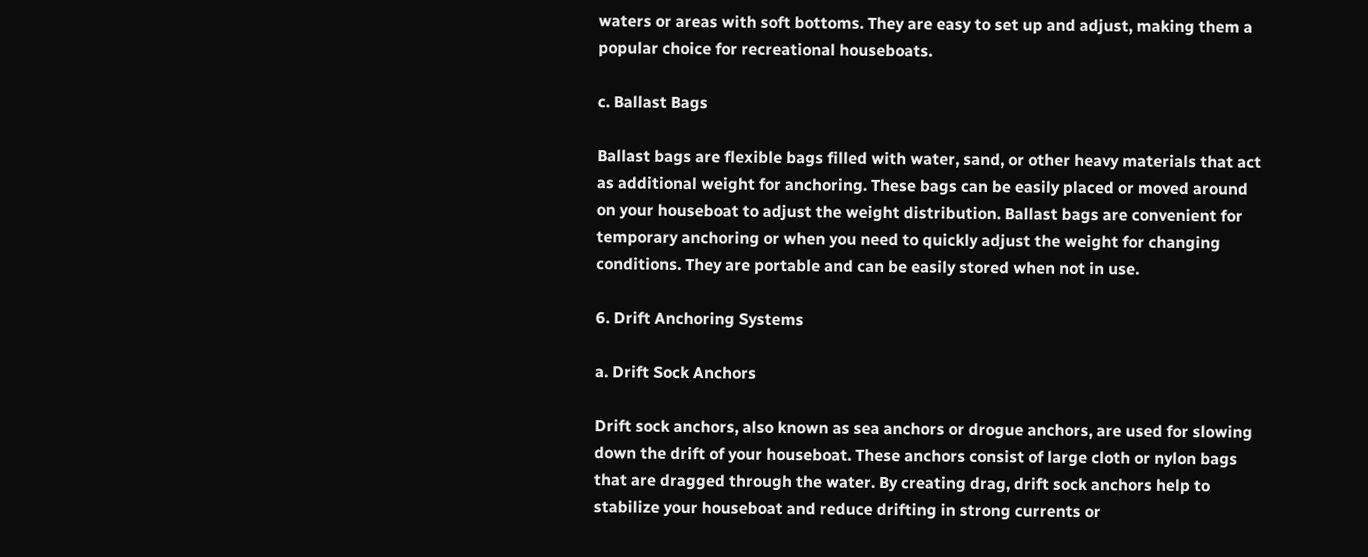waters or areas with soft bottoms. They are easy to set up and adjust, making them a popular choice for recreational houseboats.

c. Ballast Bags

Ballast bags are flexible bags filled with water, sand, or other heavy materials that act as additional weight for anchoring. These bags can be easily placed or moved around on your houseboat to adjust the weight distribution. Ballast bags are convenient for temporary anchoring or when you need to quickly adjust the weight for changing conditions. They are portable and can be easily stored when not in use.

6. Drift Anchoring Systems

a. Drift Sock Anchors

Drift sock anchors, also known as sea anchors or drogue anchors, are used for slowing down the drift of your houseboat. These anchors consist of large cloth or nylon bags that are dragged through the water. By creating drag, drift sock anchors help to stabilize your houseboat and reduce drifting in strong currents or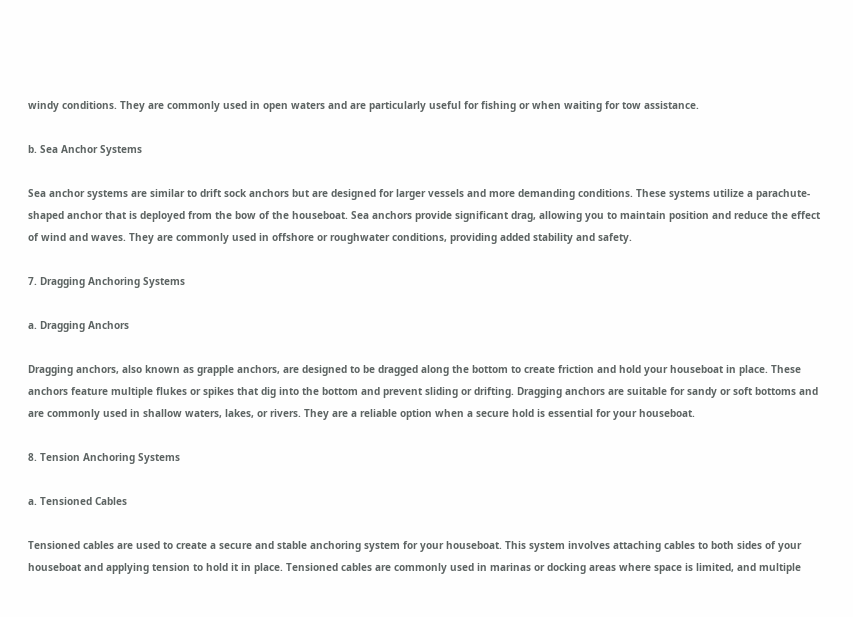windy conditions. They are commonly used in open waters and are particularly useful for fishing or when waiting for tow assistance.

b. Sea Anchor Systems

Sea anchor systems are similar to drift sock anchors but are designed for larger vessels and more demanding conditions. These systems utilize a parachute-shaped anchor that is deployed from the bow of the houseboat. Sea anchors provide significant drag, allowing you to maintain position and reduce the effect of wind and waves. They are commonly used in offshore or roughwater conditions, providing added stability and safety.

7. Dragging Anchoring Systems

a. Dragging Anchors

Dragging anchors, also known as grapple anchors, are designed to be dragged along the bottom to create friction and hold your houseboat in place. These anchors feature multiple flukes or spikes that dig into the bottom and prevent sliding or drifting. Dragging anchors are suitable for sandy or soft bottoms and are commonly used in shallow waters, lakes, or rivers. They are a reliable option when a secure hold is essential for your houseboat.

8. Tension Anchoring Systems

a. Tensioned Cables

Tensioned cables are used to create a secure and stable anchoring system for your houseboat. This system involves attaching cables to both sides of your houseboat and applying tension to hold it in place. Tensioned cables are commonly used in marinas or docking areas where space is limited, and multiple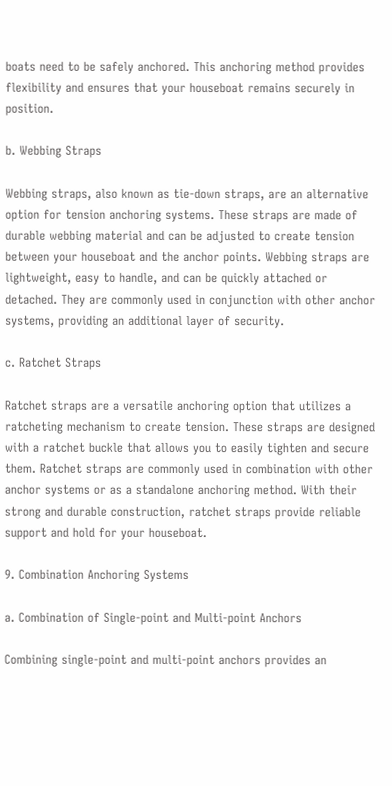boats need to be safely anchored. This anchoring method provides flexibility and ensures that your houseboat remains securely in position.

b. Webbing Straps

Webbing straps, also known as tie-down straps, are an alternative option for tension anchoring systems. These straps are made of durable webbing material and can be adjusted to create tension between your houseboat and the anchor points. Webbing straps are lightweight, easy to handle, and can be quickly attached or detached. They are commonly used in conjunction with other anchor systems, providing an additional layer of security.

c. Ratchet Straps

Ratchet straps are a versatile anchoring option that utilizes a ratcheting mechanism to create tension. These straps are designed with a ratchet buckle that allows you to easily tighten and secure them. Ratchet straps are commonly used in combination with other anchor systems or as a standalone anchoring method. With their strong and durable construction, ratchet straps provide reliable support and hold for your houseboat.

9. Combination Anchoring Systems

a. Combination of Single-point and Multi-point Anchors

Combining single-point and multi-point anchors provides an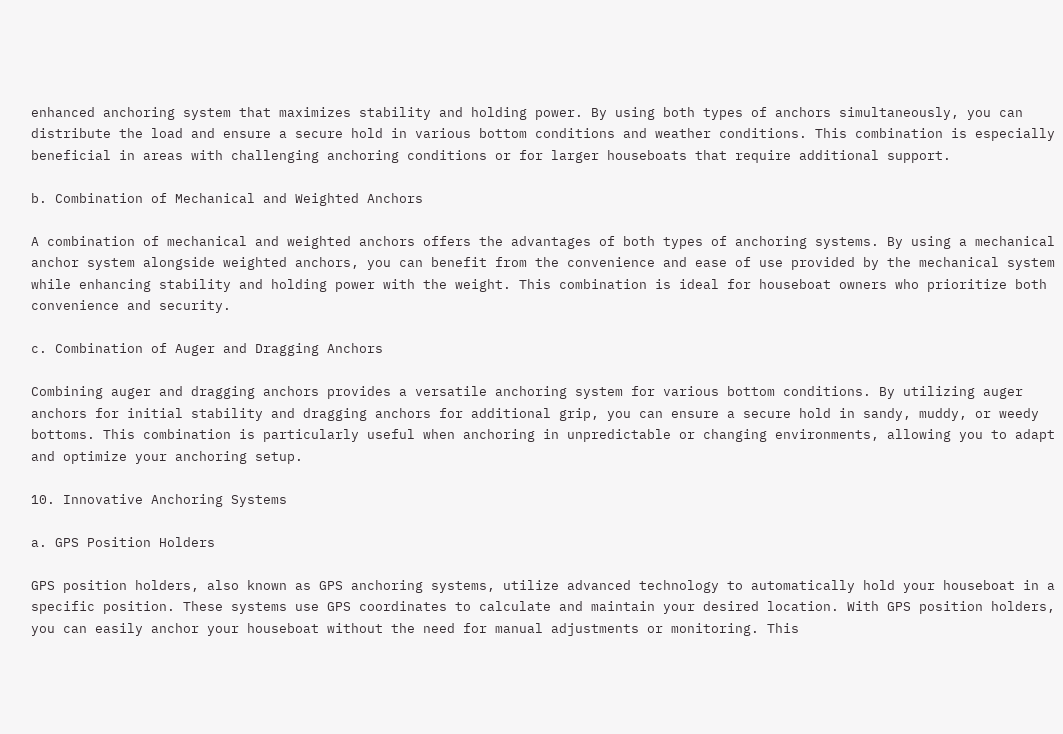enhanced anchoring system that maximizes stability and holding power. By using both types of anchors simultaneously, you can distribute the load and ensure a secure hold in various bottom conditions and weather conditions. This combination is especially beneficial in areas with challenging anchoring conditions or for larger houseboats that require additional support.

b. Combination of Mechanical and Weighted Anchors

A combination of mechanical and weighted anchors offers the advantages of both types of anchoring systems. By using a mechanical anchor system alongside weighted anchors, you can benefit from the convenience and ease of use provided by the mechanical system while enhancing stability and holding power with the weight. This combination is ideal for houseboat owners who prioritize both convenience and security.

c. Combination of Auger and Dragging Anchors

Combining auger and dragging anchors provides a versatile anchoring system for various bottom conditions. By utilizing auger anchors for initial stability and dragging anchors for additional grip, you can ensure a secure hold in sandy, muddy, or weedy bottoms. This combination is particularly useful when anchoring in unpredictable or changing environments, allowing you to adapt and optimize your anchoring setup.

10. Innovative Anchoring Systems

a. GPS Position Holders

GPS position holders, also known as GPS anchoring systems, utilize advanced technology to automatically hold your houseboat in a specific position. These systems use GPS coordinates to calculate and maintain your desired location. With GPS position holders, you can easily anchor your houseboat without the need for manual adjustments or monitoring. This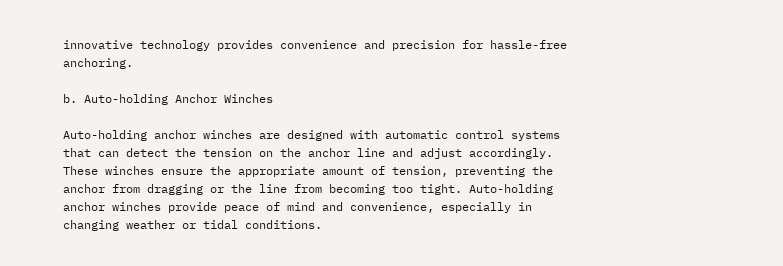innovative technology provides convenience and precision for hassle-free anchoring.

b. Auto-holding Anchor Winches

Auto-holding anchor winches are designed with automatic control systems that can detect the tension on the anchor line and adjust accordingly. These winches ensure the appropriate amount of tension, preventing the anchor from dragging or the line from becoming too tight. Auto-holding anchor winches provide peace of mind and convenience, especially in changing weather or tidal conditions.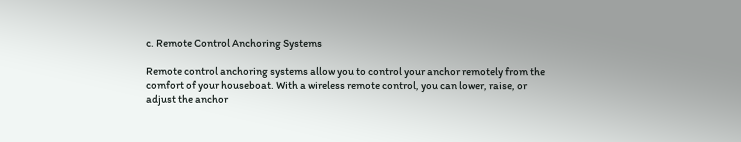c. Remote Control Anchoring Systems

Remote control anchoring systems allow you to control your anchor remotely from the comfort of your houseboat. With a wireless remote control, you can lower, raise, or adjust the anchor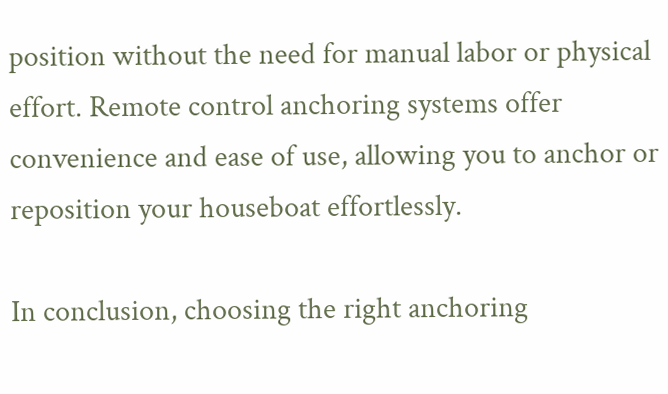position without the need for manual labor or physical effort. Remote control anchoring systems offer convenience and ease of use, allowing you to anchor or reposition your houseboat effortlessly.

In conclusion, choosing the right anchoring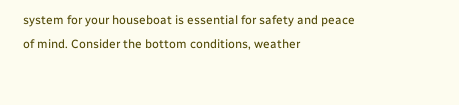system for your houseboat is essential for safety and peace of mind. Consider the bottom conditions, weather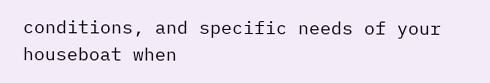conditions, and specific needs of your houseboat when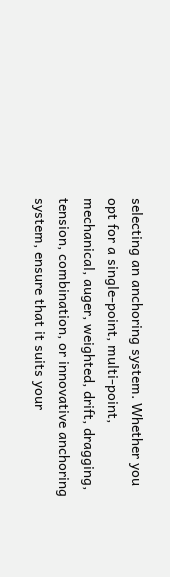selecting an anchoring system. Whether you opt for a single-point, multi-point, mechanical, auger, weighted, drift, dragging, tension, combination, or innovative anchoring system, ensure that it suits your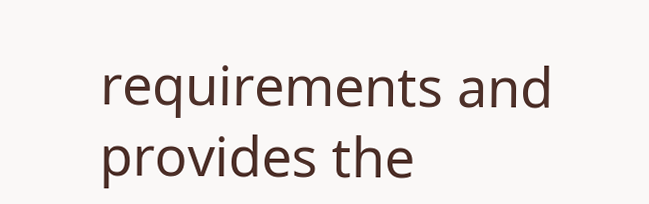requirements and provides the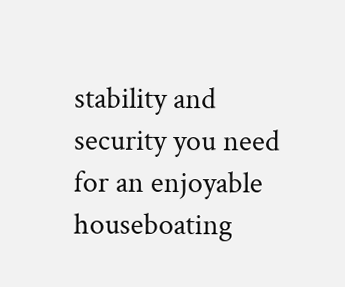stability and security you need for an enjoyable houseboating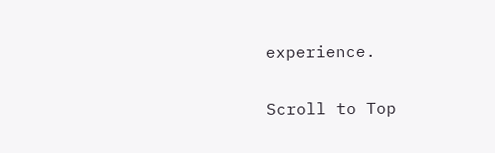experience.

Scroll to Top